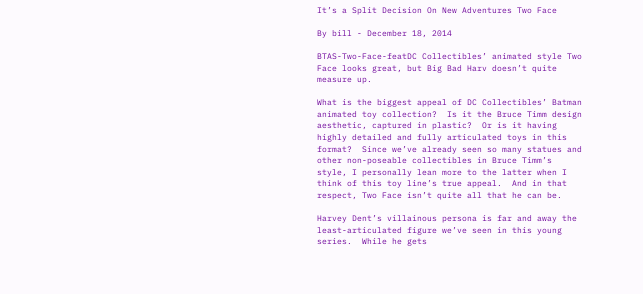It’s a Split Decision On New Adventures Two Face

By bill - December 18, 2014

BTAS-Two-Face-featDC Collectibles’ animated style Two Face looks great, but Big Bad Harv doesn’t quite measure up.

What is the biggest appeal of DC Collectibles’ Batman animated toy collection?  Is it the Bruce Timm design aesthetic, captured in plastic?  Or is it having highly detailed and fully articulated toys in this format?  Since we’ve already seen so many statues and other non-poseable collectibles in Bruce Timm’s style, I personally lean more to the latter when I think of this toy line’s true appeal.  And in that respect, Two Face isn’t quite all that he can be.

Harvey Dent’s villainous persona is far and away the least-articulated figure we’ve seen in this young series.  While he gets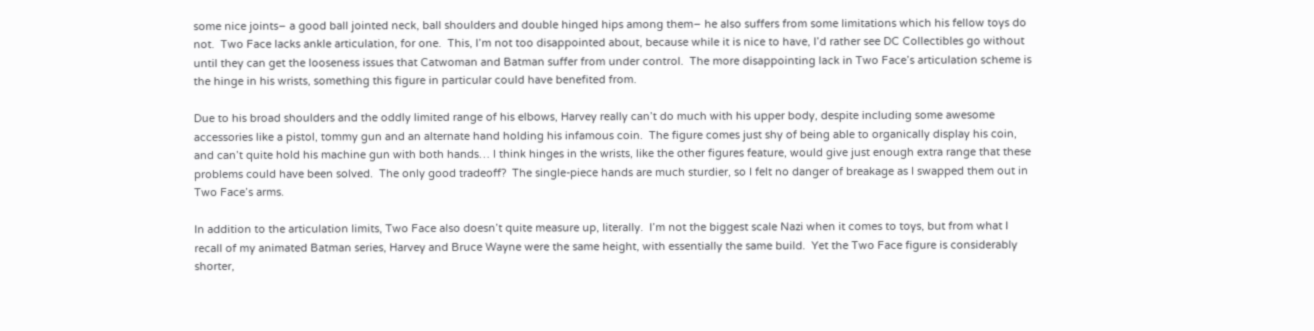some nice joints– a good ball jointed neck, ball shoulders and double hinged hips among them– he also suffers from some limitations which his fellow toys do not.  Two Face lacks ankle articulation, for one.  This, I’m not too disappointed about, because while it is nice to have, I’d rather see DC Collectibles go without until they can get the looseness issues that Catwoman and Batman suffer from under control.  The more disappointing lack in Two Face’s articulation scheme is the hinge in his wrists, something this figure in particular could have benefited from.

Due to his broad shoulders and the oddly limited range of his elbows, Harvey really can’t do much with his upper body, despite including some awesome accessories like a pistol, tommy gun and an alternate hand holding his infamous coin.  The figure comes just shy of being able to organically display his coin, and can’t quite hold his machine gun with both hands… I think hinges in the wrists, like the other figures feature, would give just enough extra range that these problems could have been solved.  The only good tradeoff?  The single-piece hands are much sturdier, so I felt no danger of breakage as I swapped them out in Two Face’s arms.

In addition to the articulation limits, Two Face also doesn’t quite measure up, literally.  I’m not the biggest scale Nazi when it comes to toys, but from what I recall of my animated Batman series, Harvey and Bruce Wayne were the same height, with essentially the same build.  Yet the Two Face figure is considerably shorter,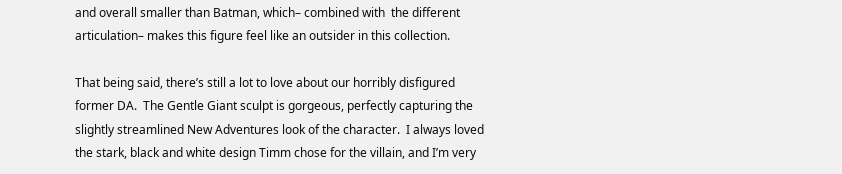and overall smaller than Batman, which– combined with  the different articulation– makes this figure feel like an outsider in this collection.

That being said, there’s still a lot to love about our horribly disfigured former DA.  The Gentle Giant sculpt is gorgeous, perfectly capturing the slightly streamlined New Adventures look of the character.  I always loved the stark, black and white design Timm chose for the villain, and I’m very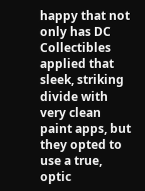happy that not only has DC Collectibles applied that sleek, striking divide with very clean paint apps, but they opted to use a true, optic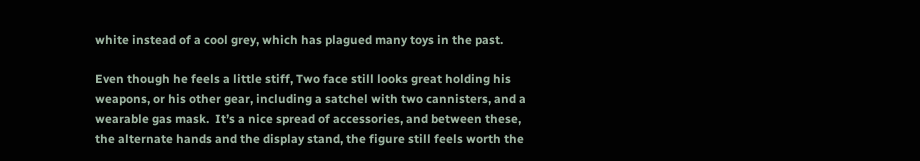white instead of a cool grey, which has plagued many toys in the past.

Even though he feels a little stiff, Two face still looks great holding his weapons, or his other gear, including a satchel with two cannisters, and a wearable gas mask.  It’s a nice spread of accessories, and between these, the alternate hands and the display stand, the figure still feels worth the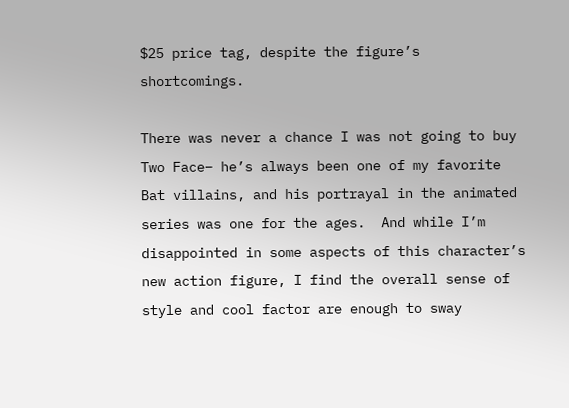$25 price tag, despite the figure’s shortcomings.

There was never a chance I was not going to buy Two Face– he’s always been one of my favorite Bat villains, and his portrayal in the animated series was one for the ages.  And while I’m disappointed in some aspects of this character’s new action figure, I find the overall sense of style and cool factor are enough to sway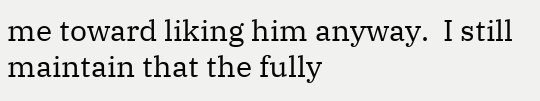me toward liking him anyway.  I still maintain that the fully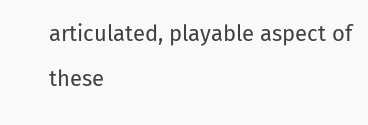articulated, playable aspect of these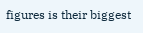figures is their biggest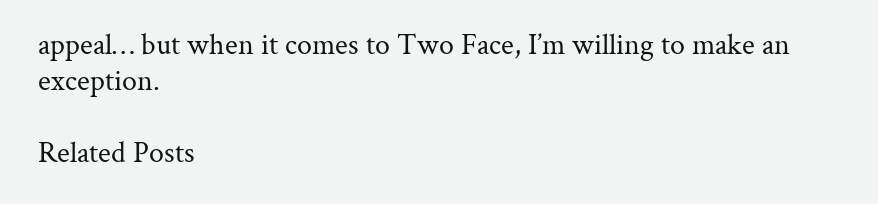appeal… but when it comes to Two Face, I’m willing to make an exception.

Related Posts